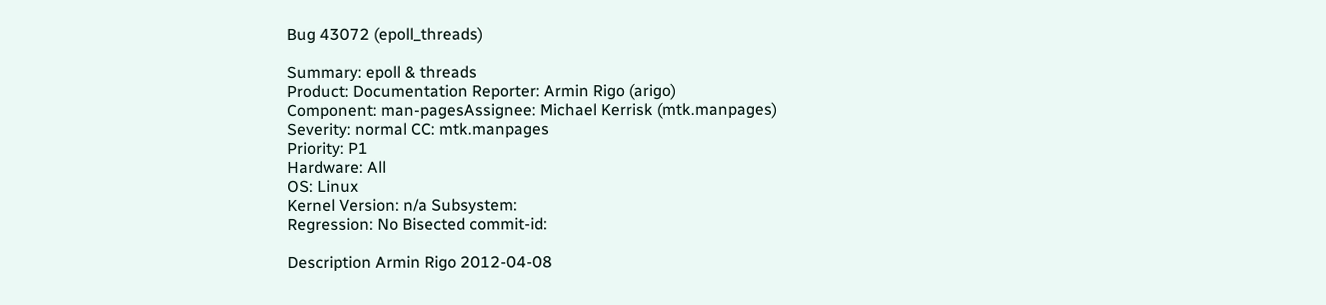Bug 43072 (epoll_threads)

Summary: epoll & threads
Product: Documentation Reporter: Armin Rigo (arigo)
Component: man-pagesAssignee: Michael Kerrisk (mtk.manpages)
Severity: normal CC: mtk.manpages
Priority: P1
Hardware: All
OS: Linux
Kernel Version: n/a Subsystem:
Regression: No Bisected commit-id:

Description Armin Rigo 2012-04-08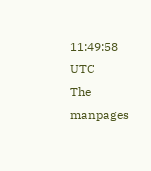11:49:58 UTC
The manpages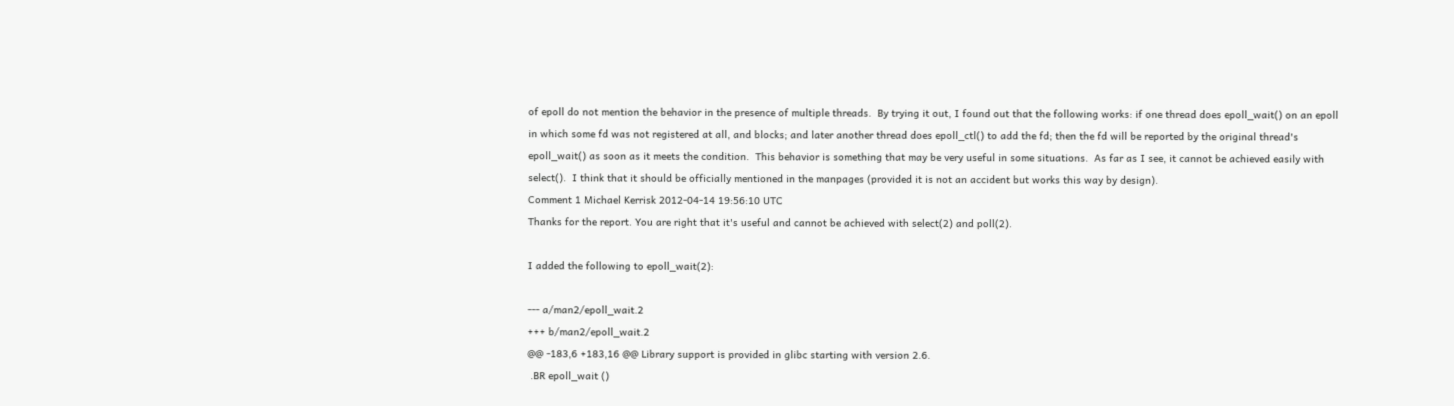of epoll do not mention the behavior in the presence of multiple threads.  By trying it out, I found out that the following works: if one thread does epoll_wait() on an epoll in which some fd was not registered at all, and blocks; and later another thread does epoll_ctl() to add the fd; then the fd will be reported by the original thread's epoll_wait() as soon as it meets the condition.  This behavior is something that may be very useful in some situations.  As far as I see, it cannot be achieved easily with select().  I think that it should be officially mentioned in the manpages (provided it is not an accident but works this way by design).
Comment 1 Michael Kerrisk 2012-04-14 19:56:10 UTC
Thanks for the report. You are right that it's useful and cannot be achieved with select(2) and poll(2).

I added the following to epoll_wait(2):

--- a/man2/epoll_wait.2
+++ b/man2/epoll_wait.2
@@ -183,6 +183,16 @@ Library support is provided in glibc starting with version 2.6.
 .BR epoll_wait ()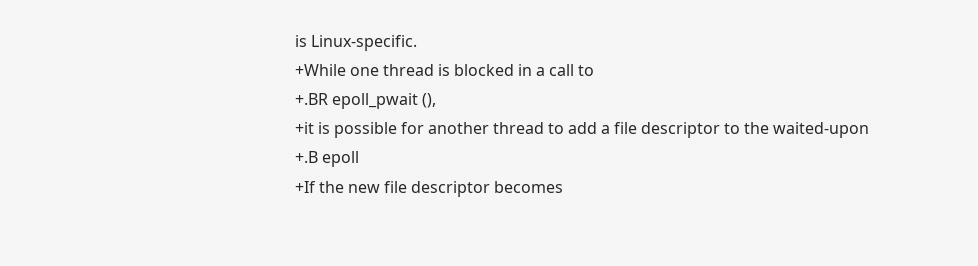is Linux-specific.
+While one thread is blocked in a call to
+.BR epoll_pwait (),
+it is possible for another thread to add a file descriptor to the waited-upon
+.B epoll
+If the new file descriptor becomes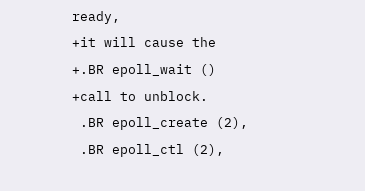ready,
+it will cause the
+.BR epoll_wait ()
+call to unblock.
 .BR epoll_create (2),
 .BR epoll_ctl (2),